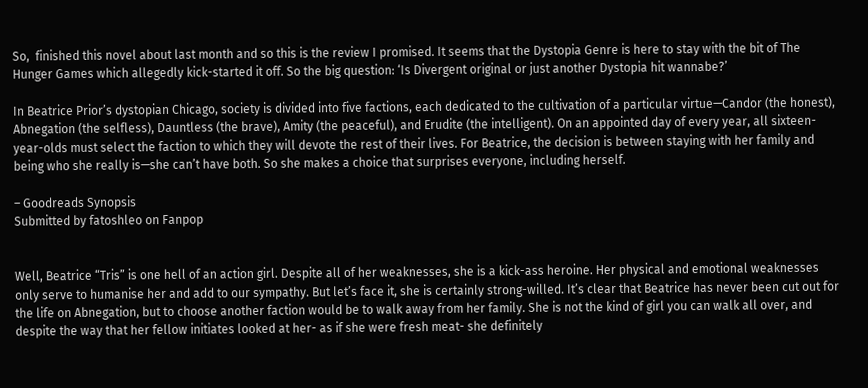So,  finished this novel about last month and so this is the review I promised. It seems that the Dystopia Genre is here to stay with the bit of The Hunger Games which allegedly kick-started it off. So the big question: ‘Is Divergent original or just another Dystopia hit wannabe?’

In Beatrice Prior’s dystopian Chicago, society is divided into five factions, each dedicated to the cultivation of a particular virtue—Candor (the honest), Abnegation (the selfless), Dauntless (the brave), Amity (the peaceful), and Erudite (the intelligent). On an appointed day of every year, all sixteen-year-olds must select the faction to which they will devote the rest of their lives. For Beatrice, the decision is between staying with her family and being who she really is—she can’t have both. So she makes a choice that surprises everyone, including herself.

– Goodreads Synopsis
Submitted by fatoshleo on Fanpop


Well, Beatrice “Tris” is one hell of an action girl. Despite all of her weaknesses, she is a kick-ass heroine. Her physical and emotional weaknesses only serve to humanise her and add to our sympathy. But let’s face it, she is certainly strong-willed. It’s clear that Beatrice has never been cut out for the life on Abnegation, but to choose another faction would be to walk away from her family. She is not the kind of girl you can walk all over, and despite the way that her fellow initiates looked at her- as if she were fresh meat- she definitely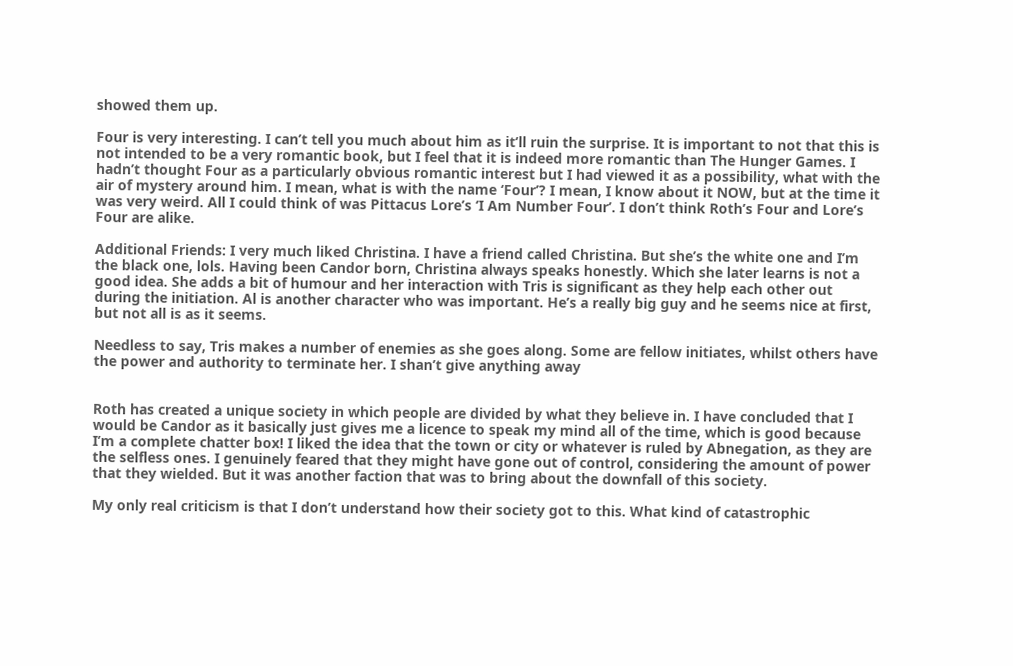showed them up.

Four is very interesting. I can’t tell you much about him as it’ll ruin the surprise. It is important to not that this is not intended to be a very romantic book, but I feel that it is indeed more romantic than The Hunger Games. I hadn’t thought Four as a particularly obvious romantic interest but I had viewed it as a possibility, what with the air of mystery around him. I mean, what is with the name ‘Four’? I mean, I know about it NOW, but at the time it was very weird. All I could think of was Pittacus Lore’s ‘I Am Number Four’. I don’t think Roth’s Four and Lore’s Four are alike.

Additional Friends: I very much liked Christina. I have a friend called Christina. But she’s the white one and I’m the black one, lols. Having been Candor born, Christina always speaks honestly. Which she later learns is not a good idea. She adds a bit of humour and her interaction with Tris is significant as they help each other out during the initiation. Al is another character who was important. He’s a really big guy and he seems nice at first, but not all is as it seems.

Needless to say, Tris makes a number of enemies as she goes along. Some are fellow initiates, whilst others have the power and authority to terminate her. I shan’t give anything away


Roth has created a unique society in which people are divided by what they believe in. I have concluded that I would be Candor as it basically just gives me a licence to speak my mind all of the time, which is good because I’m a complete chatter box! I liked the idea that the town or city or whatever is ruled by Abnegation, as they are the selfless ones. I genuinely feared that they might have gone out of control, considering the amount of power that they wielded. But it was another faction that was to bring about the downfall of this society.

My only real criticism is that I don’t understand how their society got to this. What kind of catastrophic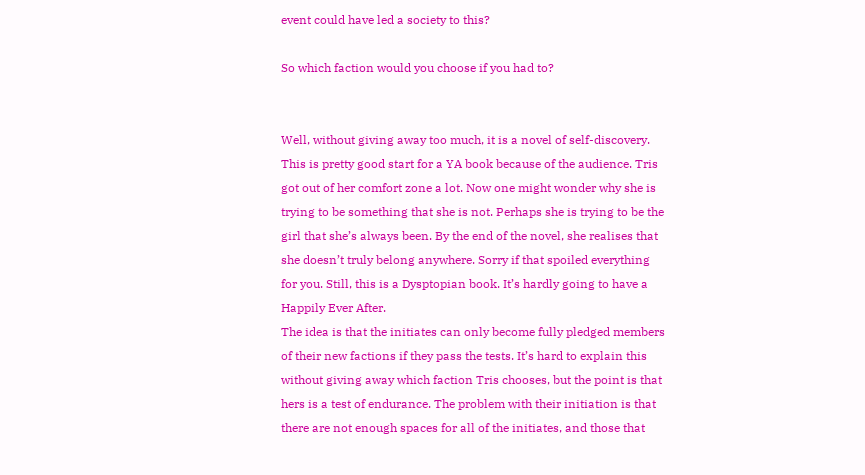event could have led a society to this?

So which faction would you choose if you had to?


Well, without giving away too much, it is a novel of self-discovery. This is pretty good start for a YA book because of the audience. Tris got out of her comfort zone a lot. Now one might wonder why she is trying to be something that she is not. Perhaps she is trying to be the girl that she’s always been. By the end of the novel, she realises that she doesn’t truly belong anywhere. Sorry if that spoiled everything for you. Still, this is a Dysptopian book. It’s hardly going to have a Happily Ever After.
The idea is that the initiates can only become fully pledged members of their new factions if they pass the tests. It’s hard to explain this without giving away which faction Tris chooses, but the point is that hers is a test of endurance. The problem with their initiation is that there are not enough spaces for all of the initiates, and those that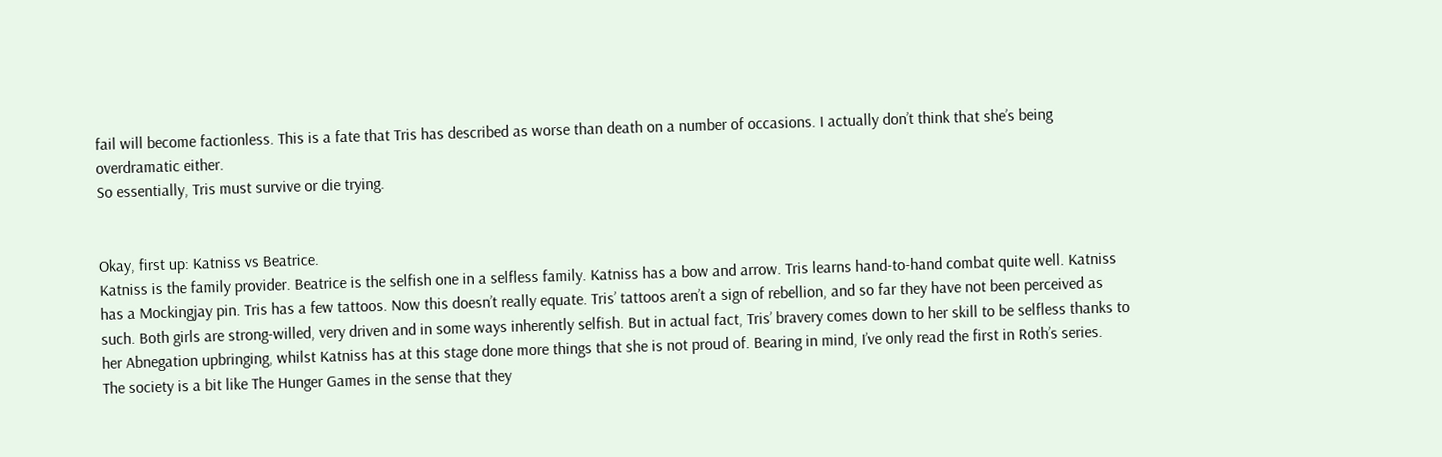fail will become factionless. This is a fate that Tris has described as worse than death on a number of occasions. I actually don’t think that she’s being overdramatic either.
So essentially, Tris must survive or die trying.


Okay, first up: Katniss vs Beatrice.
Katniss is the family provider. Beatrice is the selfish one in a selfless family. Katniss has a bow and arrow. Tris learns hand-to-hand combat quite well. Katniss has a Mockingjay pin. Tris has a few tattoos. Now this doesn’t really equate. Tris’ tattoos aren’t a sign of rebellion, and so far they have not been perceived as such. Both girls are strong-willed, very driven and in some ways inherently selfish. But in actual fact, Tris’ bravery comes down to her skill to be selfless thanks to her Abnegation upbringing, whilst Katniss has at this stage done more things that she is not proud of. Bearing in mind, I’ve only read the first in Roth’s series.
The society is a bit like The Hunger Games in the sense that they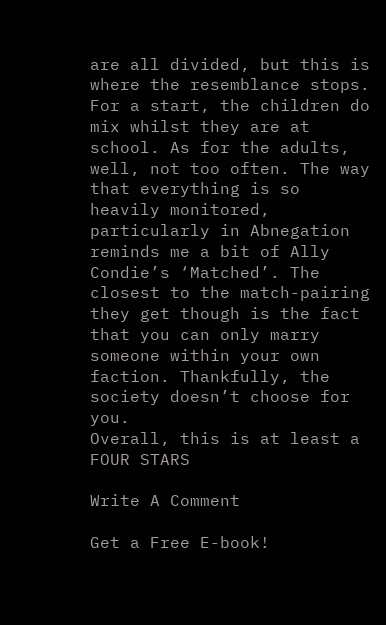are all divided, but this is where the resemblance stops. For a start, the children do mix whilst they are at school. As for the adults, well, not too often. The way that everything is so heavily monitored, particularly in Abnegation reminds me a bit of Ally Condie’s ‘Matched’. The closest to the match-pairing they get though is the fact that you can only marry someone within your own faction. Thankfully, the society doesn’t choose for you.
Overall, this is at least a FOUR STARS

Write A Comment

Get a Free E-book!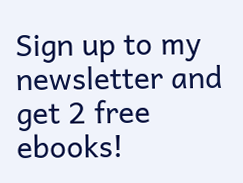Sign up to my newsletter and get 2 free ebooks!